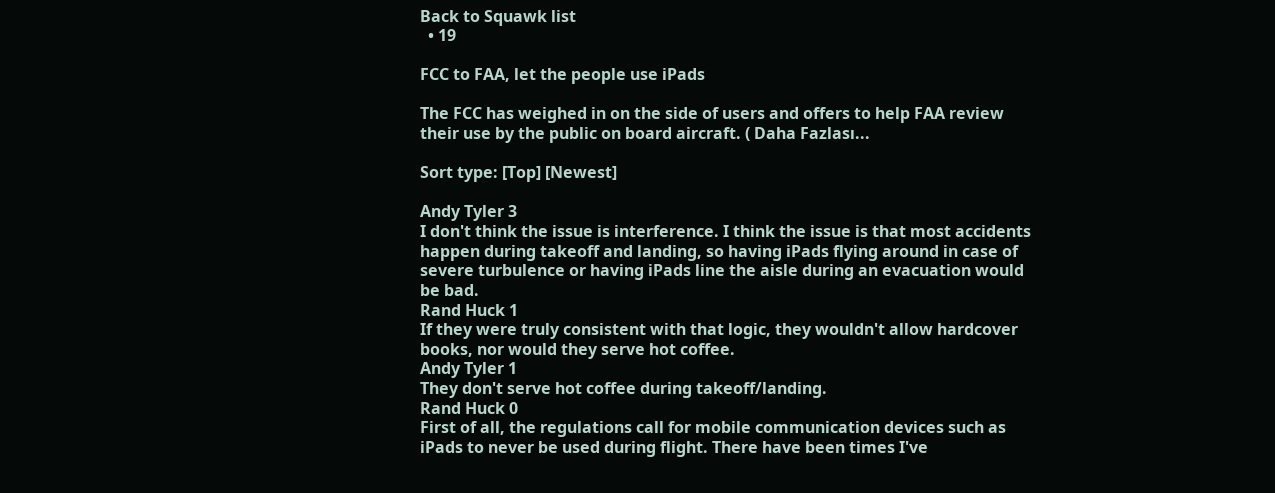Back to Squawk list
  • 19

FCC to FAA, let the people use iPads

The FCC has weighed in on the side of users and offers to help FAA review their use by the public on board aircraft. ( Daha Fazlası...

Sort type: [Top] [Newest]

Andy Tyler 3
I don't think the issue is interference. I think the issue is that most accidents happen during takeoff and landing, so having iPads flying around in case of severe turbulence or having iPads line the aisle during an evacuation would be bad.
Rand Huck 1
If they were truly consistent with that logic, they wouldn't allow hardcover books, nor would they serve hot coffee.
Andy Tyler 1
They don't serve hot coffee during takeoff/landing.
Rand Huck 0
First of all, the regulations call for mobile communication devices such as iPads to never be used during flight. There have been times I've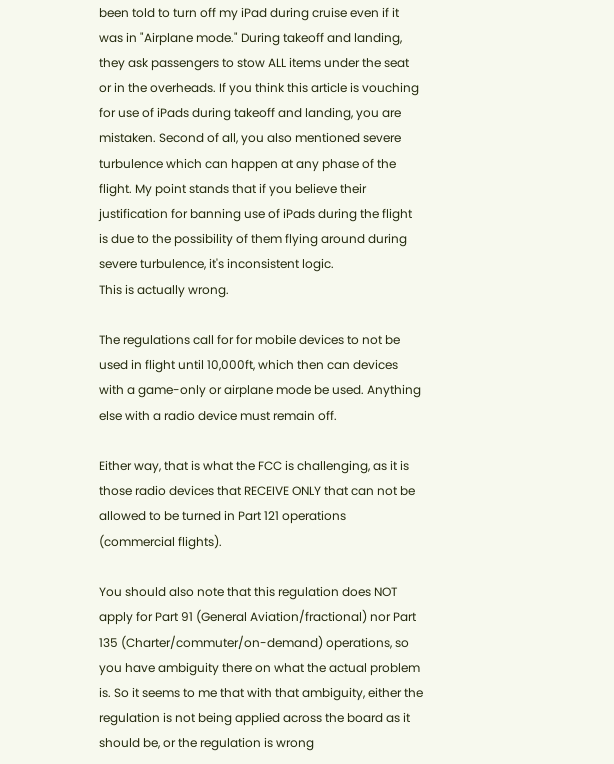been told to turn off my iPad during cruise even if it was in "Airplane mode." During takeoff and landing, they ask passengers to stow ALL items under the seat or in the overheads. If you think this article is vouching for use of iPads during takeoff and landing, you are mistaken. Second of all, you also mentioned severe turbulence which can happen at any phase of the flight. My point stands that if you believe their justification for banning use of iPads during the flight is due to the possibility of them flying around during severe turbulence, it's inconsistent logic.
This is actually wrong.

The regulations call for for mobile devices to not be used in flight until 10,000ft, which then can devices with a game-only or airplane mode be used. Anything else with a radio device must remain off.

Either way, that is what the FCC is challenging, as it is those radio devices that RECEIVE ONLY that can not be allowed to be turned in Part 121 operations (commercial flights).

You should also note that this regulation does NOT apply for Part 91 (General Aviation/fractional) nor Part 135 (Charter/commuter/on-demand) operations, so you have ambiguity there on what the actual problem is. So it seems to me that with that ambiguity, either the regulation is not being applied across the board as it should be, or the regulation is wrong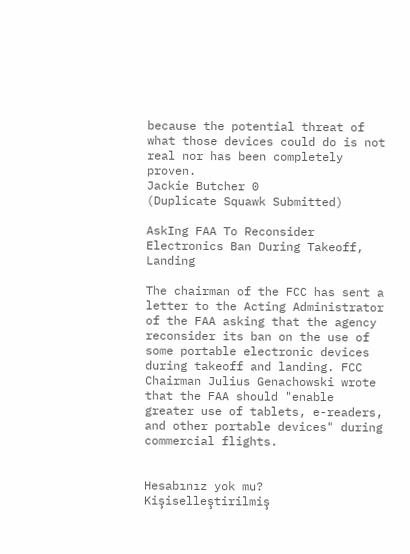because the potential threat of what those devices could do is not real nor has been completely proven.
Jackie Butcher 0
(Duplicate Squawk Submitted)

AskIng FAA To Reconsider Electronics Ban During Takeoff, Landing

The chairman of the FCC has sent a letter to the Acting Administrator of the FAA asking that the agency reconsider its ban on the use of some portable electronic devices during takeoff and landing. FCC Chairman Julius Genachowski wrote that the FAA should "enable greater use of tablets, e-readers, and other portable devices" during commercial flights.


Hesabınız yok mu? Kişiselleştirilmiş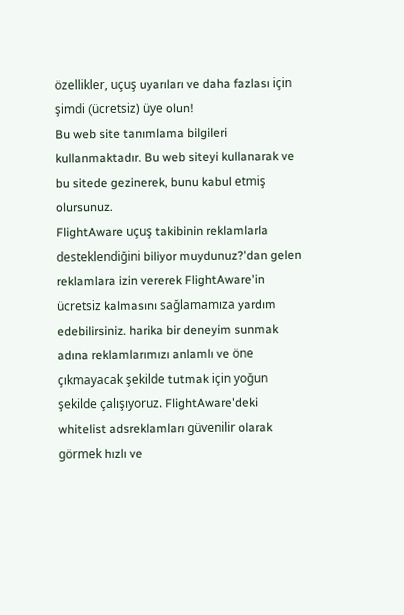özellikler, uçuş uyarıları ve daha fazlası için şimdi (ücretsiz) üye olun!
Bu web site tanımlama bilgileri kullanmaktadır. Bu web siteyi kullanarak ve bu sitede gezinerek, bunu kabul etmiş olursunuz.
FlightAware uçuş takibinin reklamlarla desteklendiğini biliyor muydunuz?'dan gelen reklamlara izin vererek FlightAware'in ücretsiz kalmasını sağlamamıza yardım edebilirsiniz. harika bir deneyim sunmak adına reklamlarımızı anlamlı ve öne çıkmayacak şekilde tutmak için yoğun şekilde çalışıyoruz. FlightAware'deki whitelist adsreklamları güvenilir olarak görmek hızlı ve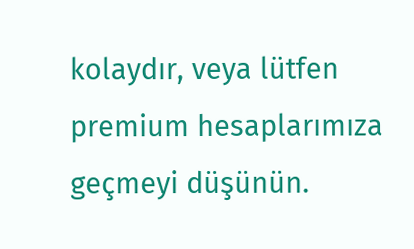kolaydır, veya lütfen premium hesaplarımıza geçmeyi düşünün.